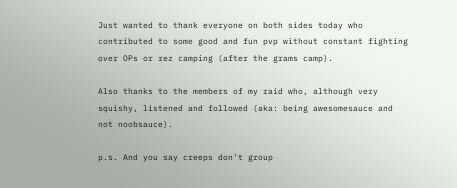Just wanted to thank everyone on both sides today who contributed to some good and fun pvp without constant fighting over OPs or rez camping (after the grams camp).

Also thanks to the members of my raid who, although very squishy, listened and followed (aka: being awesomesauce and not noobsauce).

p.s. And you say creeps don't group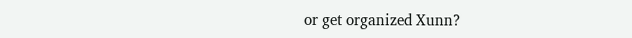or get organized Xunn?